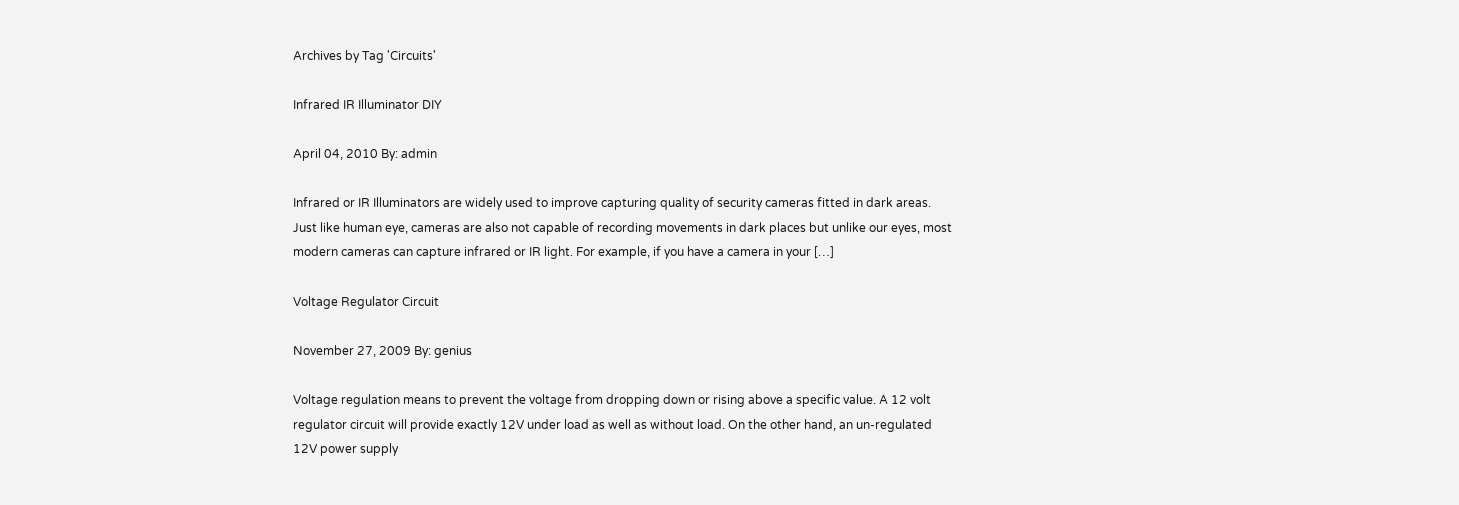Archives by Tag 'Circuits'

Infrared IR Illuminator DIY

April 04, 2010 By: admin

Infrared or IR Illuminators are widely used to improve capturing quality of security cameras fitted in dark areas. Just like human eye, cameras are also not capable of recording movements in dark places but unlike our eyes, most modern cameras can capture infrared or IR light. For example, if you have a camera in your […]

Voltage Regulator Circuit

November 27, 2009 By: genius

Voltage regulation means to prevent the voltage from dropping down or rising above a specific value. A 12 volt regulator circuit will provide exactly 12V under load as well as without load. On the other hand, an un-regulated 12V power supply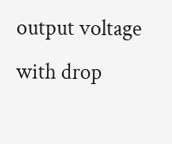output voltage with drop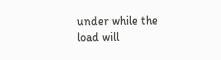under while the load will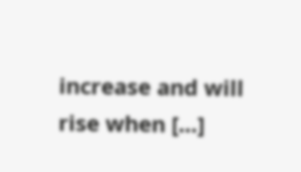increase and will rise when […]